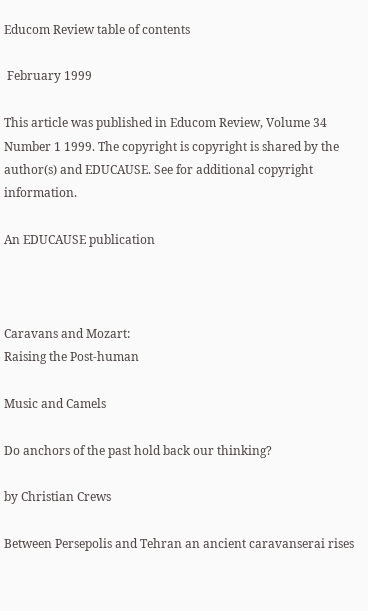Educom Review table of contents

 February 1999

This article was published in Educom Review, Volume 34 Number 1 1999. The copyright is copyright is shared by the author(s) and EDUCAUSE. See for additional copyright information.

An EDUCAUSE publication



Caravans and Mozart:
Raising the Post-human

Music and Camels

Do anchors of the past hold back our thinking?

by Christian Crews

Between Persepolis and Tehran an ancient caravanserai rises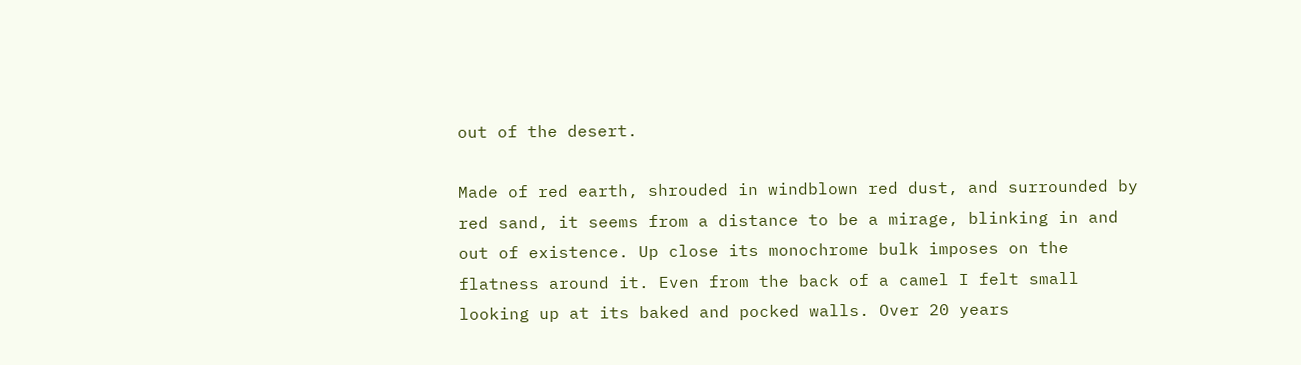out of the desert.

Made of red earth, shrouded in windblown red dust, and surrounded by red sand, it seems from a distance to be a mirage, blinking in and out of existence. Up close its monochrome bulk imposes on the flatness around it. Even from the back of a camel I felt small looking up at its baked and pocked walls. Over 20 years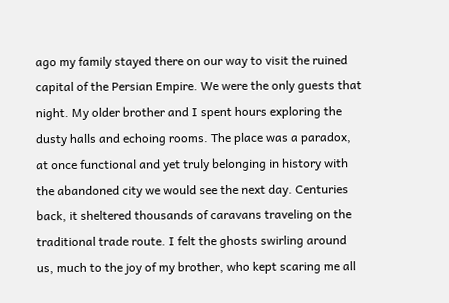ago my family stayed there on our way to visit the ruined capital of the Persian Empire. We were the only guests that night. My older brother and I spent hours exploring the dusty halls and echoing rooms. The place was a paradox, at once functional and yet truly belonging in history with the abandoned city we would see the next day. Centuries back, it sheltered thousands of caravans traveling on the traditional trade route. I felt the ghosts swirling around us, much to the joy of my brother, who kept scaring me all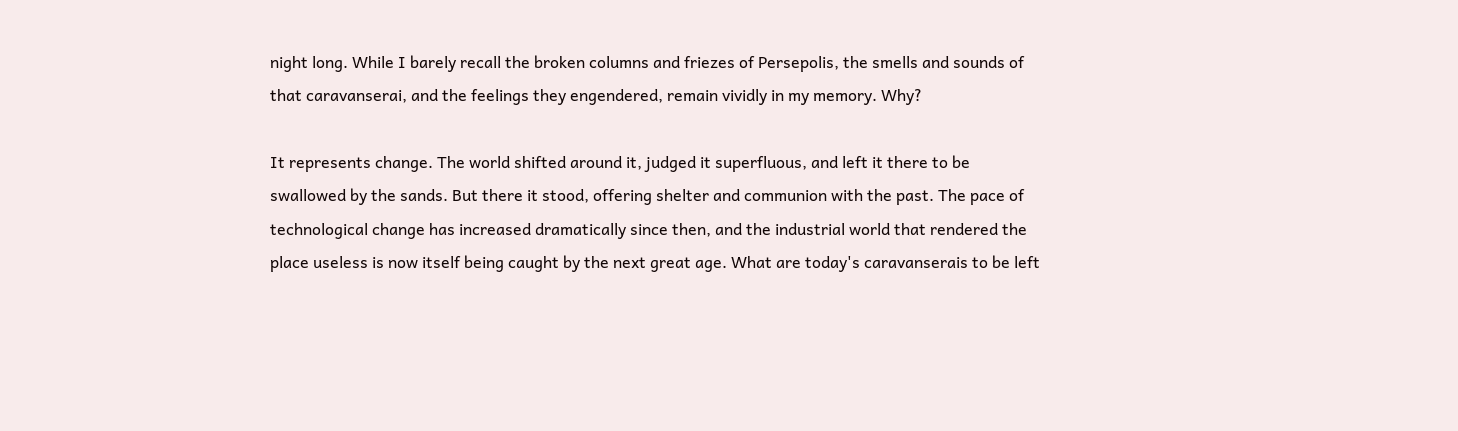night long. While I barely recall the broken columns and friezes of Persepolis, the smells and sounds of that caravanserai, and the feelings they engendered, remain vividly in my memory. Why?

It represents change. The world shifted around it, judged it superfluous, and left it there to be swallowed by the sands. But there it stood, offering shelter and communion with the past. The pace of technological change has increased dramatically since then, and the industrial world that rendered the place useless is now itself being caught by the next great age. What are today's caravanserais to be left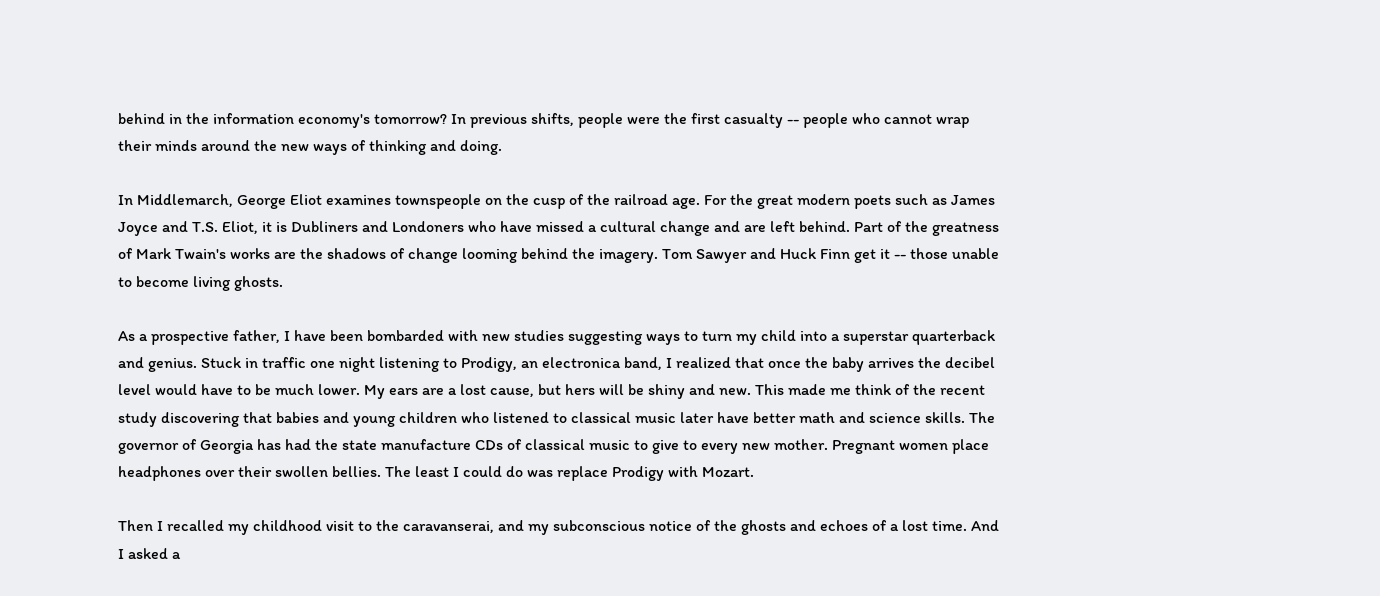behind in the information economy's tomorrow? In previous shifts, people were the first casualty -- people who cannot wrap their minds around the new ways of thinking and doing.

In Middlemarch, George Eliot examines townspeople on the cusp of the railroad age. For the great modern poets such as James Joyce and T.S. Eliot, it is Dubliners and Londoners who have missed a cultural change and are left behind. Part of the greatness of Mark Twain's works are the shadows of change looming behind the imagery. Tom Sawyer and Huck Finn get it -- those unable to become living ghosts.

As a prospective father, I have been bombarded with new studies suggesting ways to turn my child into a superstar quarterback and genius. Stuck in traffic one night listening to Prodigy, an electronica band, I realized that once the baby arrives the decibel level would have to be much lower. My ears are a lost cause, but hers will be shiny and new. This made me think of the recent study discovering that babies and young children who listened to classical music later have better math and science skills. The governor of Georgia has had the state manufacture CDs of classical music to give to every new mother. Pregnant women place headphones over their swollen bellies. The least I could do was replace Prodigy with Mozart.

Then I recalled my childhood visit to the caravanserai, and my subconscious notice of the ghosts and echoes of a lost time. And I asked a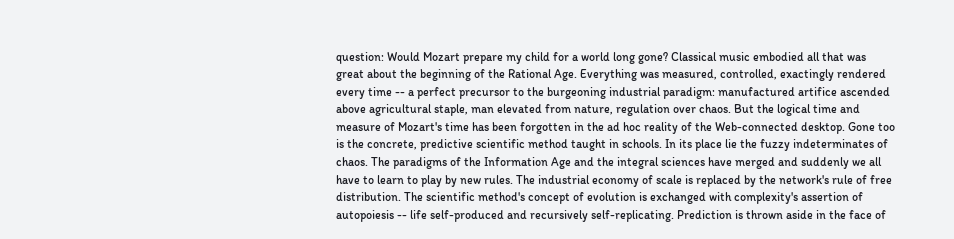question: Would Mozart prepare my child for a world long gone? Classical music embodied all that was great about the beginning of the Rational Age. Everything was measured, controlled, exactingly rendered every time -- a perfect precursor to the burgeoning industrial paradigm: manufactured artifice ascended above agricultural staple, man elevated from nature, regulation over chaos. But the logical time and measure of Mozart's time has been forgotten in the ad hoc reality of the Web-connected desktop. Gone too is the concrete, predictive scientific method taught in schools. In its place lie the fuzzy indeterminates of chaos. The paradigms of the Information Age and the integral sciences have merged and suddenly we all have to learn to play by new rules. The industrial economy of scale is replaced by the network's rule of free distribution. The scientific method's concept of evolution is exchanged with complexity's assertion of autopoiesis -- life self-produced and recursively self-replicating. Prediction is thrown aside in the face of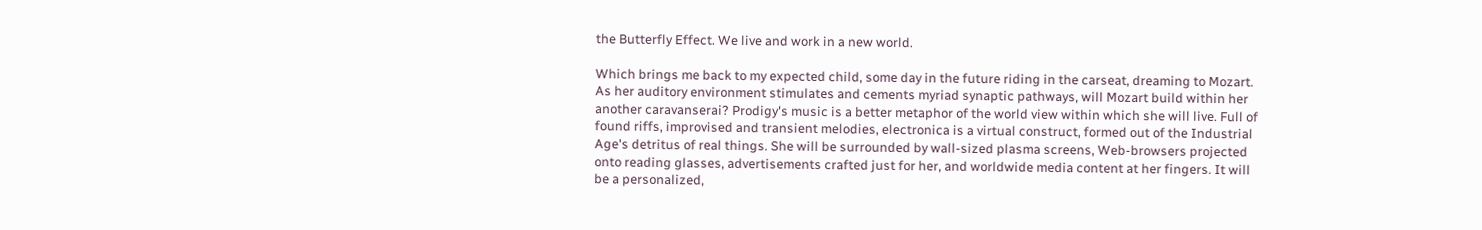the Butterfly Effect. We live and work in a new world.

Which brings me back to my expected child, some day in the future riding in the carseat, dreaming to Mozart. As her auditory environment stimulates and cements myriad synaptic pathways, will Mozart build within her another caravanserai? Prodigy's music is a better metaphor of the world view within which she will live. Full of found riffs, improvised and transient melodies, electronica is a virtual construct, formed out of the Industrial Age's detritus of real things. She will be surrounded by wall-sized plasma screens, Web-browsers projected onto reading glasses, advertisements crafted just for her, and worldwide media content at her fingers. It will be a personalized,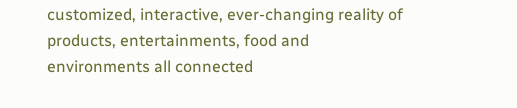customized, interactive, ever-changing reality of products, entertainments, food and environments all connected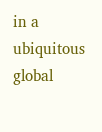in a ubiquitous global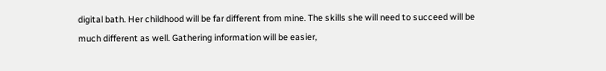digital bath. Her childhood will be far different from mine. The skills she will need to succeed will be much different as well. Gathering information will be easier,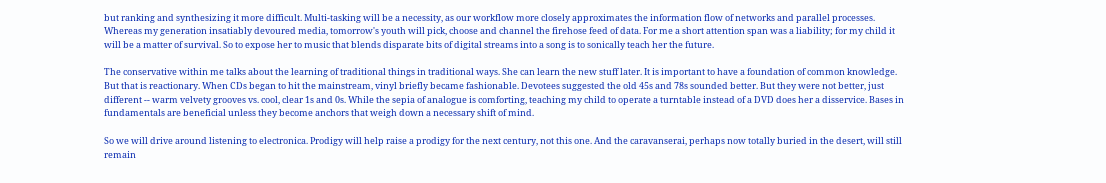but ranking and synthesizing it more difficult. Multi-tasking will be a necessity, as our workflow more closely approximates the information flow of networks and parallel processes. Whereas my generation insatiably devoured media, tomorrow's youth will pick, choose and channel the firehose feed of data. For me a short attention span was a liability; for my child it will be a matter of survival. So to expose her to music that blends disparate bits of digital streams into a song is to sonically teach her the future.

The conservative within me talks about the learning of traditional things in traditional ways. She can learn the new stuff later. It is important to have a foundation of common knowledge. But that is reactionary. When CDs began to hit the mainstream, vinyl briefly became fashionable. Devotees suggested the old 45s and 78s sounded better. But they were not better, just different -- warm velvety grooves vs. cool, clear 1s and 0s. While the sepia of analogue is comforting, teaching my child to operate a turntable instead of a DVD does her a disservice. Bases in fundamentals are beneficial unless they become anchors that weigh down a necessary shift of mind.

So we will drive around listening to electronica. Prodigy will help raise a prodigy for the next century, not this one. And the caravanserai, perhaps now totally buried in the desert, will still remain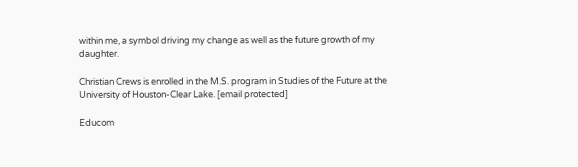within me, a symbol driving my change as well as the future growth of my daughter.

Christian Crews is enrolled in the M.S. program in Studies of the Future at the University of Houston-Clear Lake. [email protected]

Educom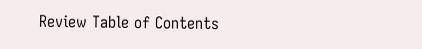Review Table of Contents